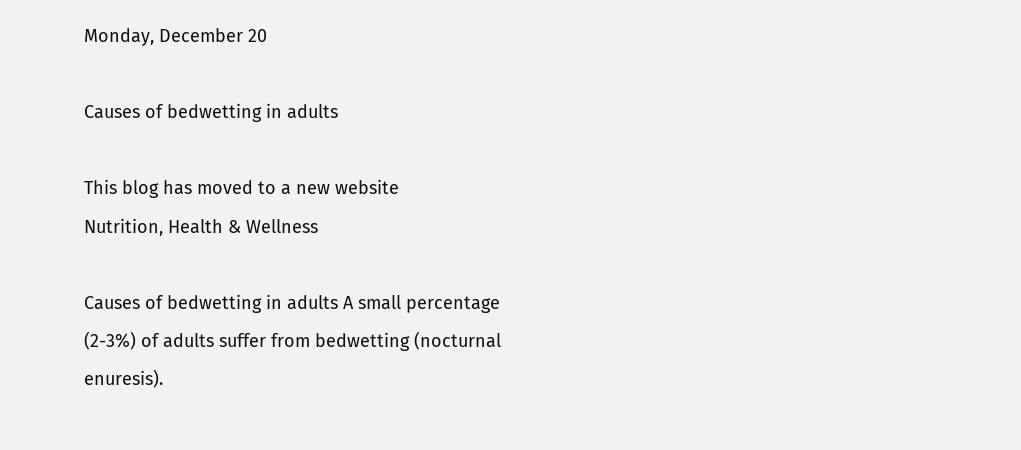Monday, December 20

Causes of bedwetting in adults

This blog has moved to a new website
Nutrition, Health & Wellness

Causes of bedwetting in adults A small percentage (2-3%) of adults suffer from bedwetting (nocturnal enuresis).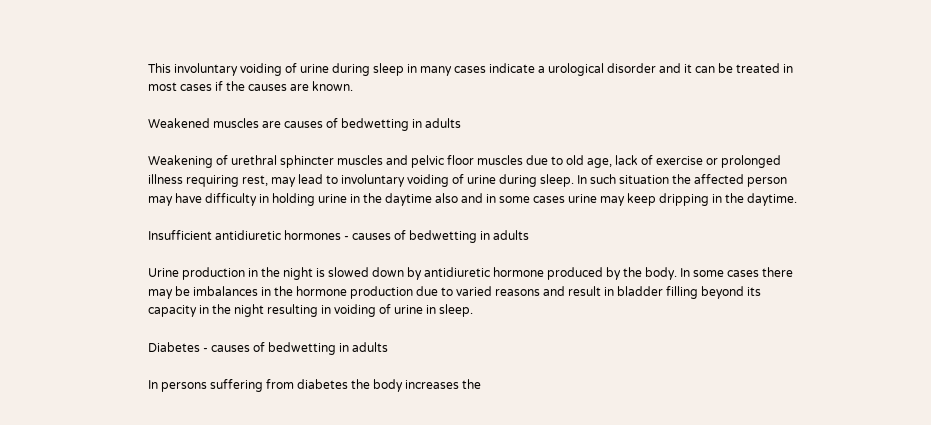This involuntary voiding of urine during sleep in many cases indicate a urological disorder and it can be treated in most cases if the causes are known.

Weakened muscles are causes of bedwetting in adults

Weakening of urethral sphincter muscles and pelvic floor muscles due to old age, lack of exercise or prolonged illness requiring rest, may lead to involuntary voiding of urine during sleep. In such situation the affected person may have difficulty in holding urine in the daytime also and in some cases urine may keep dripping in the daytime.

Insufficient antidiuretic hormones - causes of bedwetting in adults

Urine production in the night is slowed down by antidiuretic hormone produced by the body. In some cases there may be imbalances in the hormone production due to varied reasons and result in bladder filling beyond its capacity in the night resulting in voiding of urine in sleep.

Diabetes - causes of bedwetting in adults

In persons suffering from diabetes the body increases the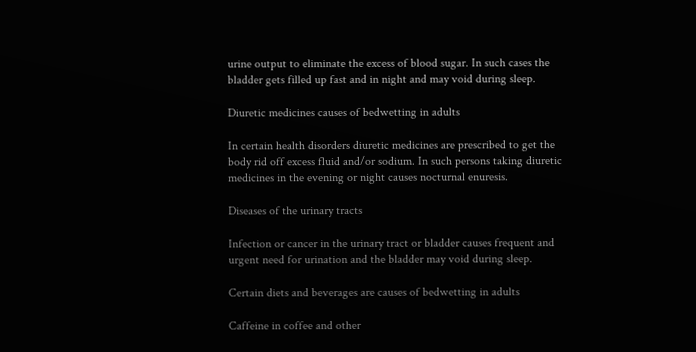urine output to eliminate the excess of blood sugar. In such cases the bladder gets filled up fast and in night and may void during sleep.

Diuretic medicines causes of bedwetting in adults

In certain health disorders diuretic medicines are prescribed to get the body rid off excess fluid and/or sodium. In such persons taking diuretic medicines in the evening or night causes nocturnal enuresis.

Diseases of the urinary tracts

Infection or cancer in the urinary tract or bladder causes frequent and urgent need for urination and the bladder may void during sleep.

Certain diets and beverages are causes of bedwetting in adults

Caffeine in coffee and other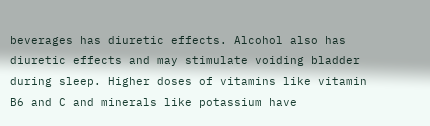beverages has diuretic effects. Alcohol also has diuretic effects and may stimulate voiding bladder during sleep. Higher doses of vitamins like vitamin B6 and C and minerals like potassium have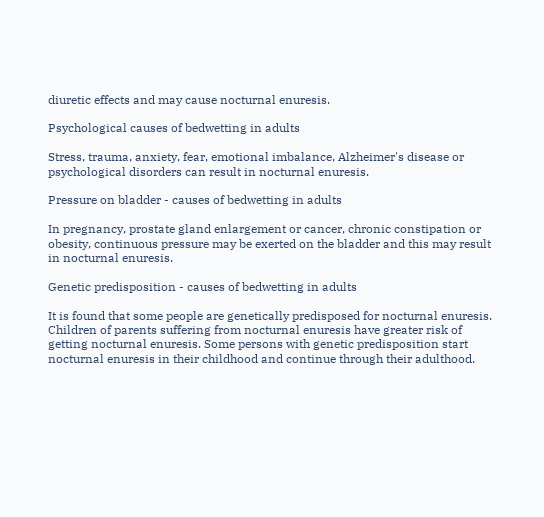diuretic effects and may cause nocturnal enuresis.

Psychological causes of bedwetting in adults

Stress, trauma, anxiety, fear, emotional imbalance, Alzheimer's disease or psychological disorders can result in nocturnal enuresis.

Pressure on bladder - causes of bedwetting in adults

In pregnancy, prostate gland enlargement or cancer, chronic constipation or obesity, continuous pressure may be exerted on the bladder and this may result in nocturnal enuresis.

Genetic predisposition - causes of bedwetting in adults

It is found that some people are genetically predisposed for nocturnal enuresis. Children of parents suffering from nocturnal enuresis have greater risk of getting nocturnal enuresis. Some persons with genetic predisposition start nocturnal enuresis in their childhood and continue through their adulthood.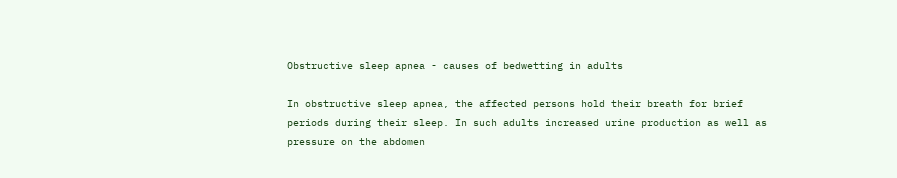Obstructive sleep apnea - causes of bedwetting in adults

In obstructive sleep apnea, the affected persons hold their breath for brief periods during their sleep. In such adults increased urine production as well as pressure on the abdomen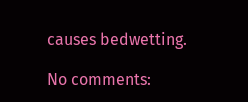causes bedwetting.

No comments: